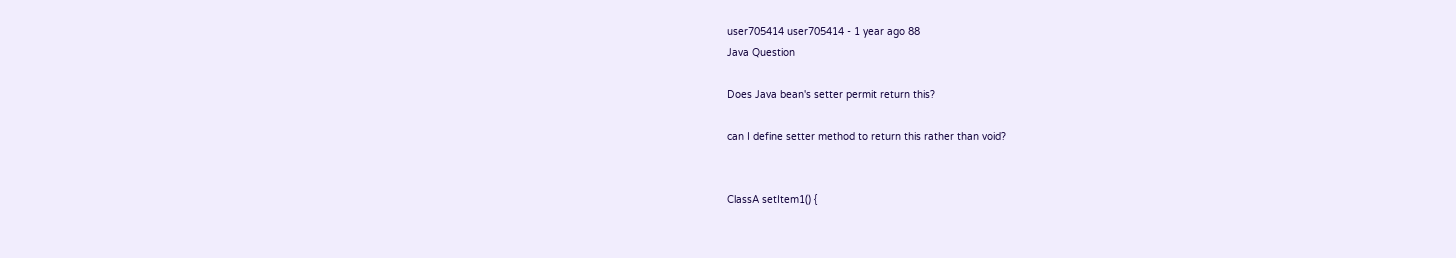user705414 user705414 - 1 year ago 88
Java Question

Does Java bean's setter permit return this?

can I define setter method to return this rather than void?


ClassA setItem1() {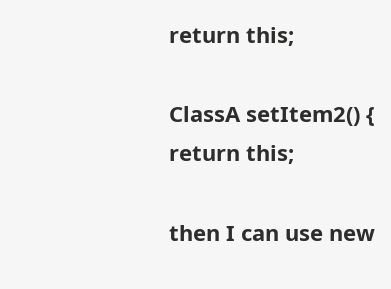return this;

ClassA setItem2() {
return this;

then I can use new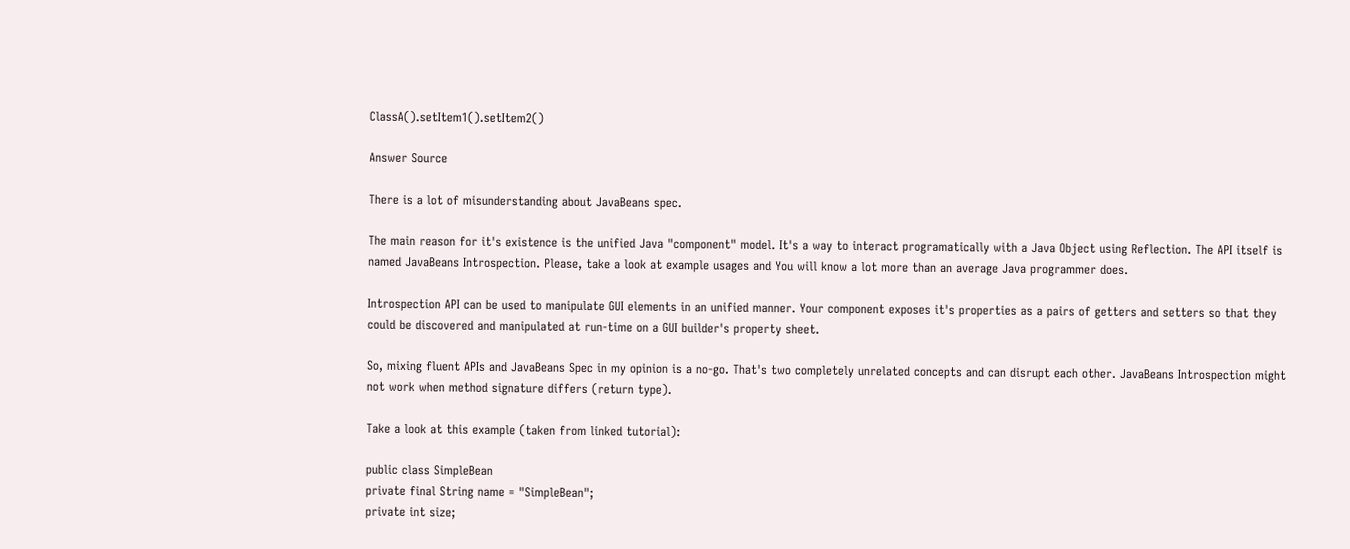ClassA().setItem1().setItem2()

Answer Source

There is a lot of misunderstanding about JavaBeans spec.

The main reason for it's existence is the unified Java "component" model. It's a way to interact programatically with a Java Object using Reflection. The API itself is named JavaBeans Introspection. Please, take a look at example usages and You will know a lot more than an average Java programmer does.

Introspection API can be used to manipulate GUI elements in an unified manner. Your component exposes it's properties as a pairs of getters and setters so that they could be discovered and manipulated at run-time on a GUI builder's property sheet.

So, mixing fluent APIs and JavaBeans Spec in my opinion is a no-go. That's two completely unrelated concepts and can disrupt each other. JavaBeans Introspection might not work when method signature differs (return type).

Take a look at this example (taken from linked tutorial):

public class SimpleBean
private final String name = "SimpleBean";
private int size;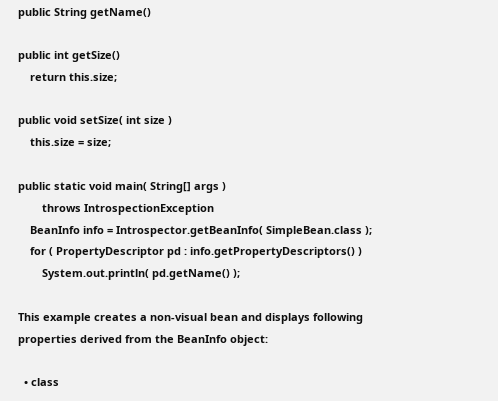public String getName()

public int getSize()
    return this.size;

public void setSize( int size )
    this.size = size;

public static void main( String[] args )
        throws IntrospectionException
    BeanInfo info = Introspector.getBeanInfo( SimpleBean.class );
    for ( PropertyDescriptor pd : info.getPropertyDescriptors() )
        System.out.println( pd.getName() );

This example creates a non-visual bean and displays following properties derived from the BeanInfo object:

  • class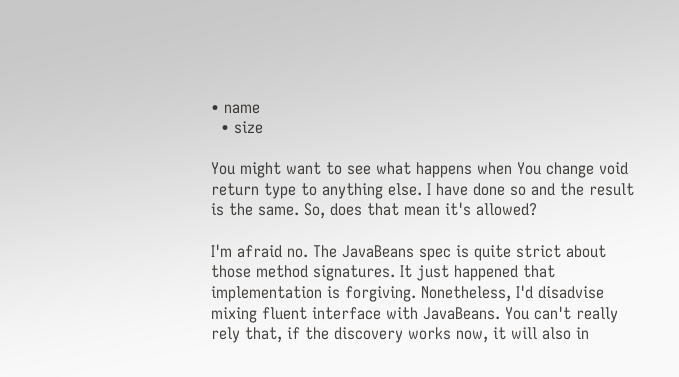• name
  • size

You might want to see what happens when You change void return type to anything else. I have done so and the result is the same. So, does that mean it's allowed?

I'm afraid no. The JavaBeans spec is quite strict about those method signatures. It just happened that implementation is forgiving. Nonetheless, I'd disadvise mixing fluent interface with JavaBeans. You can't really rely that, if the discovery works now, it will also in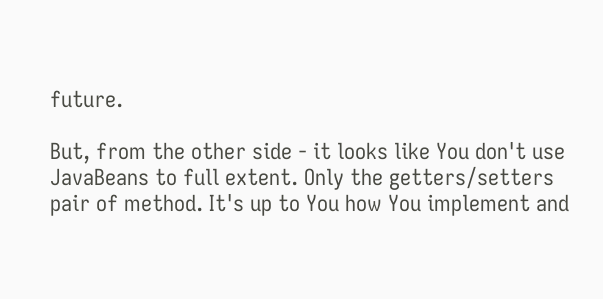future.

But, from the other side - it looks like You don't use JavaBeans to full extent. Only the getters/setters pair of method. It's up to You how You implement and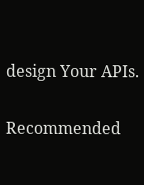design Your APIs.

Recommended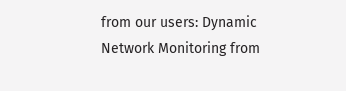from our users: Dynamic Network Monitoring from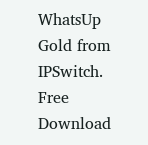WhatsUp Gold from IPSwitch. Free Download